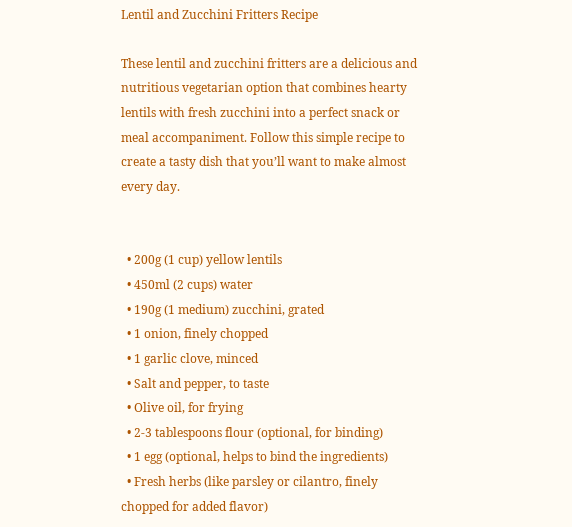Lentil and Zucchini Fritters Recipe

These lentil and zucchini fritters are a delicious and nutritious vegetarian option that combines hearty lentils with fresh zucchini into a perfect snack or meal accompaniment. Follow this simple recipe to create a tasty dish that you’ll want to make almost every day.


  • 200g (1 cup) yellow lentils
  • 450ml (2 cups) water
  • 190g (1 medium) zucchini, grated
  • 1 onion, finely chopped
  • 1 garlic clove, minced
  • Salt and pepper, to taste
  • Olive oil, for frying
  • 2-3 tablespoons flour (optional, for binding)
  • 1 egg (optional, helps to bind the ingredients)
  • Fresh herbs (like parsley or cilantro, finely chopped for added flavor)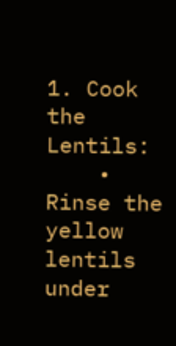1. Cook the Lentils:
    • Rinse the yellow lentils under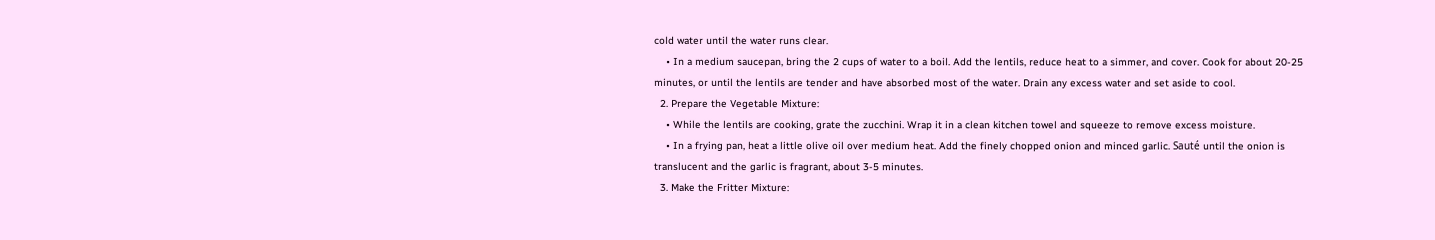cold water until the water runs clear.
    • In a medium saucepan, bring the 2 cups of water to a boil. Add the lentils, reduce heat to a simmer, and cover. Cook for about 20-25 minutes, or until the lentils are tender and have absorbed most of the water. Drain any excess water and set aside to cool.
  2. Prepare the Vegetable Mixture:
    • While the lentils are cooking, grate the zucchini. Wrap it in a clean kitchen towel and squeeze to remove excess moisture.
    • In a frying pan, heat a little olive oil over medium heat. Add the finely chopped onion and minced garlic. Sauté until the onion is translucent and the garlic is fragrant, about 3-5 minutes.
  3. Make the Fritter Mixture: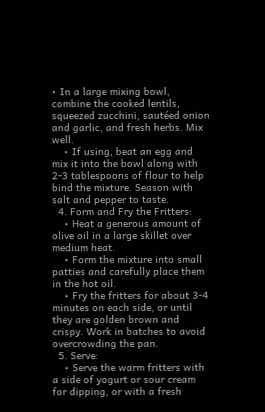• In a large mixing bowl, combine the cooked lentils, squeezed zucchini, sautéed onion and garlic, and fresh herbs. Mix well.
    • If using, beat an egg and mix it into the bowl along with 2-3 tablespoons of flour to help bind the mixture. Season with salt and pepper to taste.
  4. Form and Fry the Fritters:
    • Heat a generous amount of olive oil in a large skillet over medium heat.
    • Form the mixture into small patties and carefully place them in the hot oil.
    • Fry the fritters for about 3-4 minutes on each side, or until they are golden brown and crispy. Work in batches to avoid overcrowding the pan.
  5. Serve:
    • Serve the warm fritters with a side of yogurt or sour cream for dipping, or with a fresh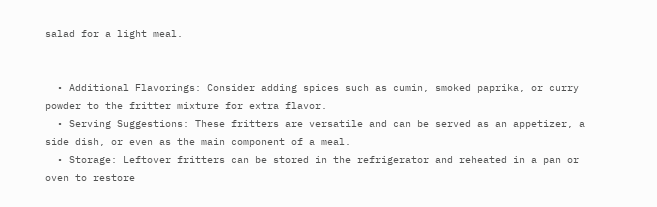salad for a light meal.


  • Additional Flavorings: Consider adding spices such as cumin, smoked paprika, or curry powder to the fritter mixture for extra flavor.
  • Serving Suggestions: These fritters are versatile and can be served as an appetizer, a side dish, or even as the main component of a meal.
  • Storage: Leftover fritters can be stored in the refrigerator and reheated in a pan or oven to restore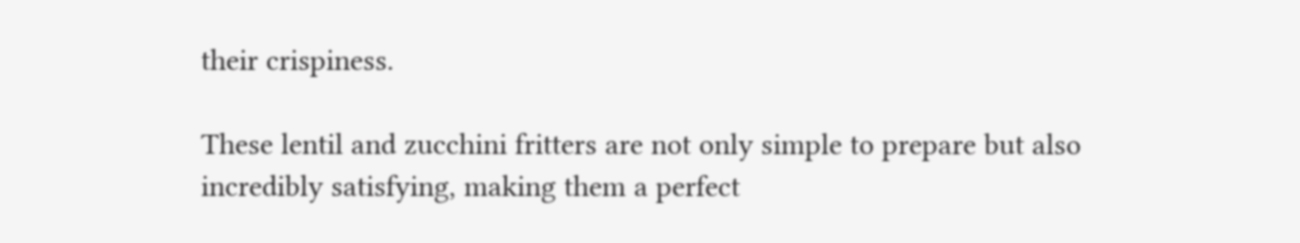their crispiness.

These lentil and zucchini fritters are not only simple to prepare but also incredibly satisfying, making them a perfect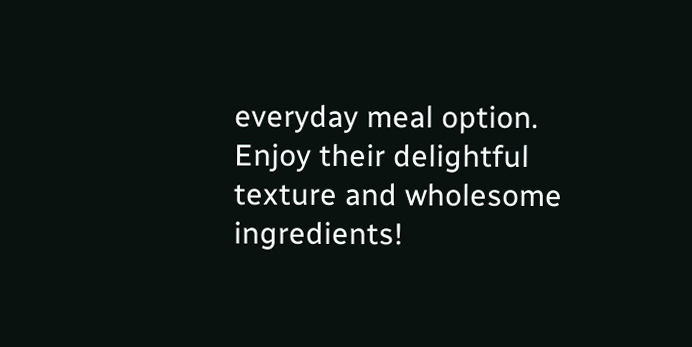everyday meal option. Enjoy their delightful texture and wholesome ingredients!